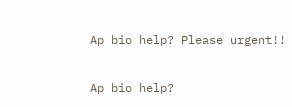Ap bio help? Please urgent!!

Ap bio help?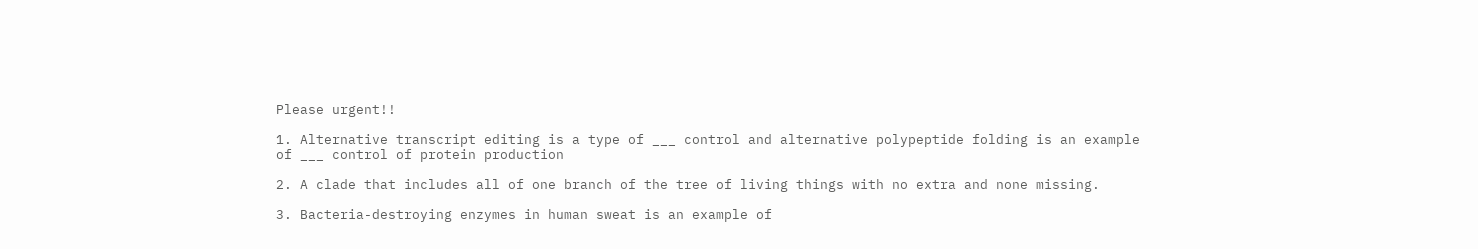Please urgent!!

1. Alternative transcript editing is a type of ___ control and alternative polypeptide folding is an example of ___ control of protein production

2. A clade that includes all of one branch of the tree of living things with no extra and none missing.

3. Bacteria-destroying enzymes in human sweat is an example of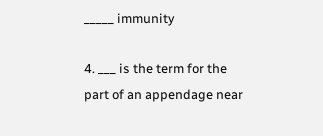_____ immunity

4. ___ is the term for the part of an appendage near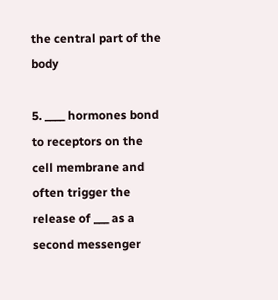the central part of the body

5. ____ hormones bond to receptors on the cell membrane and often trigger the release of ___ as a second messenger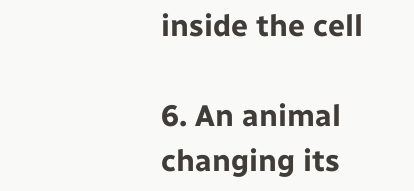inside the cell

6. An animal changing its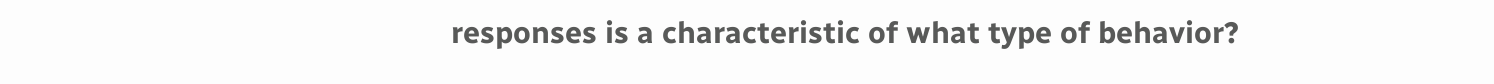responses is a characteristic of what type of behavior?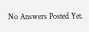No Answers Posted Yet.